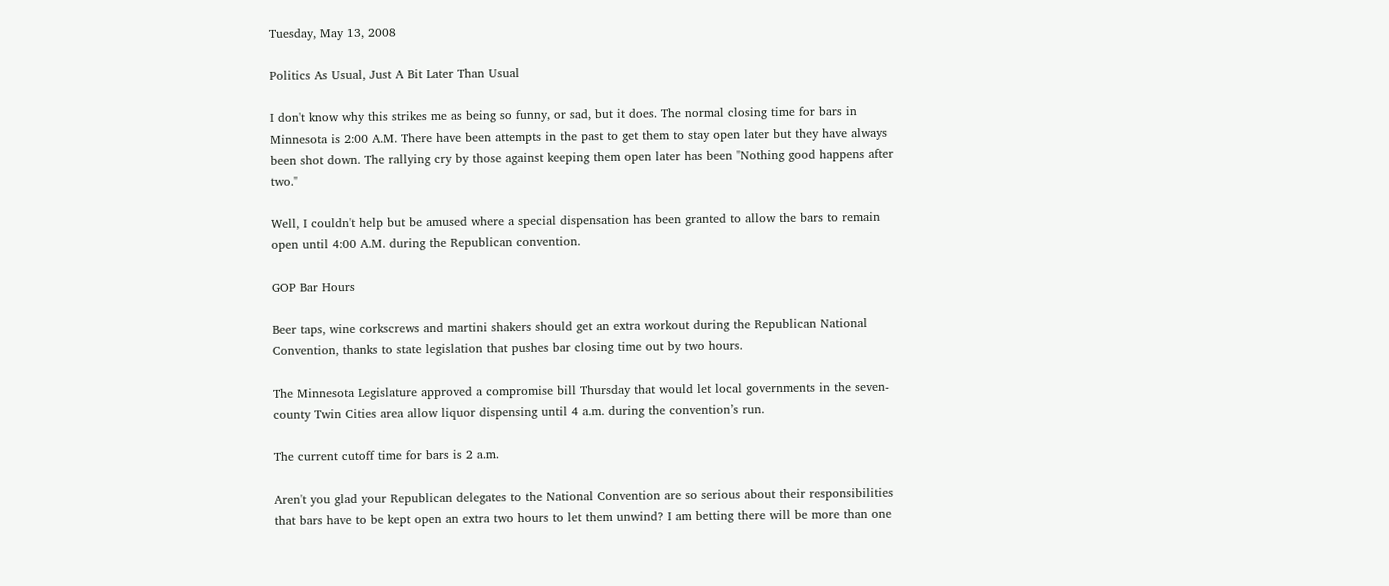Tuesday, May 13, 2008

Politics As Usual, Just A Bit Later Than Usual

I don't know why this strikes me as being so funny, or sad, but it does. The normal closing time for bars in Minnesota is 2:00 A.M. There have been attempts in the past to get them to stay open later but they have always been shot down. The rallying cry by those against keeping them open later has been "Nothing good happens after two."

Well, I couldn't help but be amused where a special dispensation has been granted to allow the bars to remain open until 4:00 A.M. during the Republican convention.

GOP Bar Hours

Beer taps, wine corkscrews and martini shakers should get an extra workout during the Republican National Convention, thanks to state legislation that pushes bar closing time out by two hours.

The Minnesota Legislature approved a compromise bill Thursday that would let local governments in the seven-county Twin Cities area allow liquor dispensing until 4 a.m. during the convention’s run.

The current cutoff time for bars is 2 a.m.

Aren't you glad your Republican delegates to the National Convention are so serious about their responsibilities that bars have to be kept open an extra two hours to let them unwind? I am betting there will be more than one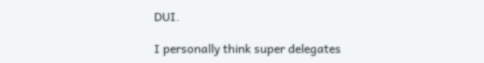DUI.

I personally think super delegates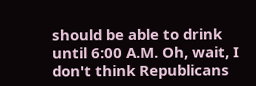should be able to drink until 6:00 A.M. Oh, wait, I don't think Republicans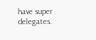have super delegates.